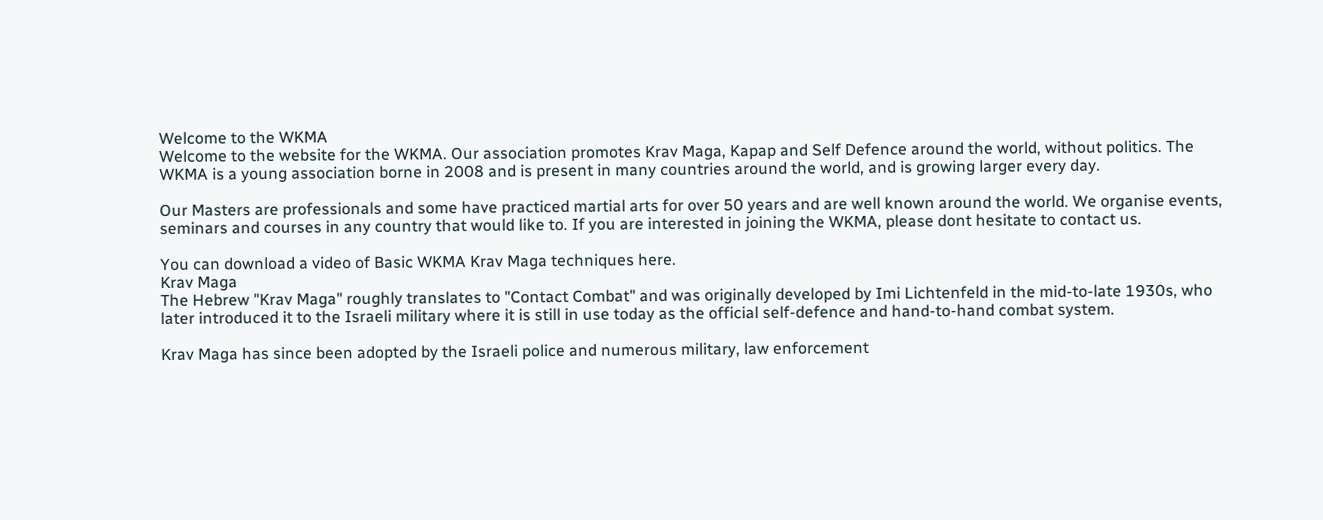Welcome to the WKMA
Welcome to the website for the WKMA. Our association promotes Krav Maga, Kapap and Self Defence around the world, without politics. The WKMA is a young association borne in 2008 and is present in many countries around the world, and is growing larger every day.

Our Masters are professionals and some have practiced martial arts for over 50 years and are well known around the world. We organise events, seminars and courses in any country that would like to. If you are interested in joining the WKMA, please dont hesitate to contact us.

You can download a video of Basic WKMA Krav Maga techniques here.
Krav Maga
The Hebrew "Krav Maga" roughly translates to "Contact Combat" and was originally developed by Imi Lichtenfeld in the mid-to-late 1930s, who later introduced it to the Israeli military where it is still in use today as the official self-defence and hand-to-hand combat system.

Krav Maga has since been adopted by the Israeli police and numerous military, law enforcement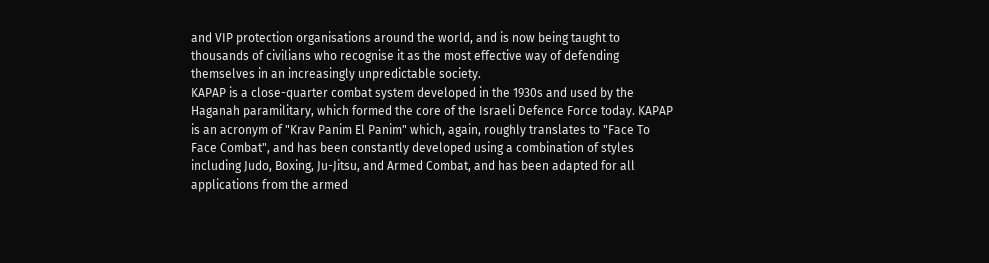and VIP protection organisations around the world, and is now being taught to thousands of civilians who recognise it as the most effective way of defending themselves in an increasingly unpredictable society.
KAPAP is a close-quarter combat system developed in the 1930s and used by the Haganah paramilitary, which formed the core of the Israeli Defence Force today. KAPAP is an acronym of "Krav Panim El Panim" which, again, roughly translates to "Face To Face Combat", and has been constantly developed using a combination of styles including Judo, Boxing, Ju-Jitsu, and Armed Combat, and has been adapted for all applications from the armed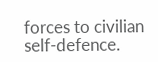forces to civilian self-defence.